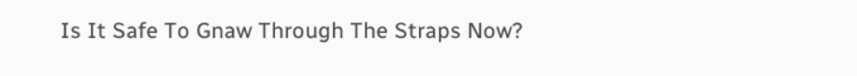Is It Safe To Gnaw Through The Straps Now?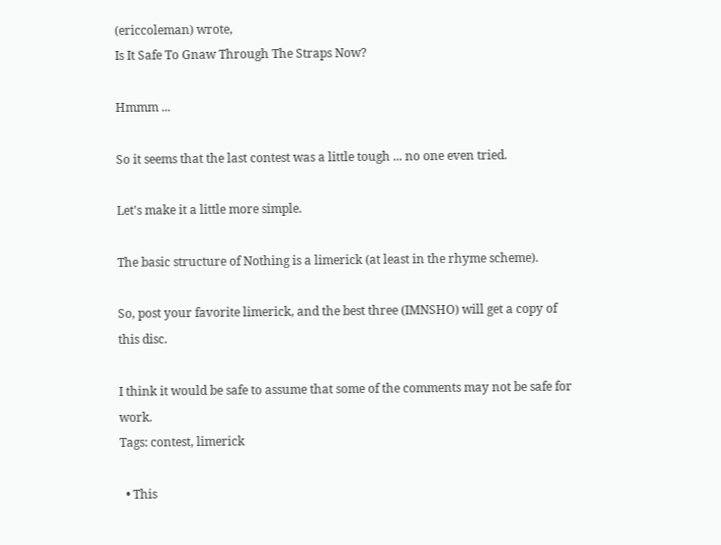(ericcoleman) wrote,
Is It Safe To Gnaw Through The Straps Now?

Hmmm ...

So it seems that the last contest was a little tough ... no one even tried.

Let's make it a little more simple.

The basic structure of Nothing is a limerick (at least in the rhyme scheme).

So, post your favorite limerick, and the best three (IMNSHO) will get a copy of this disc.

I think it would be safe to assume that some of the comments may not be safe for work.
Tags: contest, limerick

  • This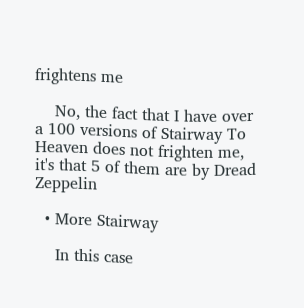frightens me

    No, the fact that I have over a 100 versions of Stairway To Heaven does not frighten me, it's that 5 of them are by Dread Zeppelin

  • More Stairway

    In this case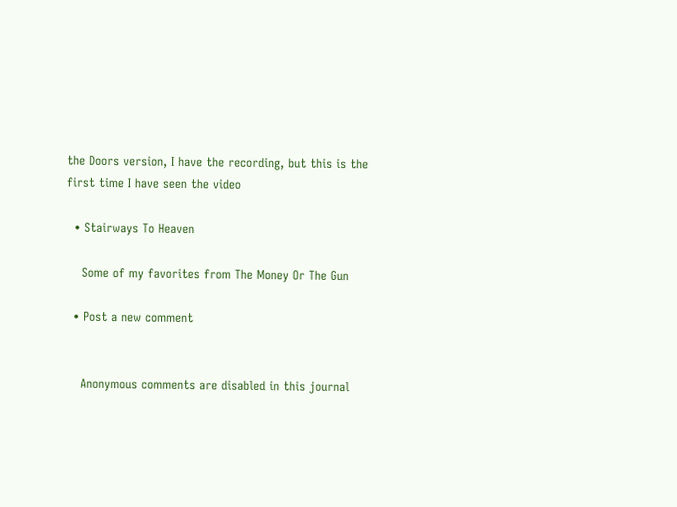the Doors version, I have the recording, but this is the first time I have seen the video

  • Stairways To Heaven

    Some of my favorites from The Money Or The Gun

  • Post a new comment


    Anonymous comments are disabled in this journal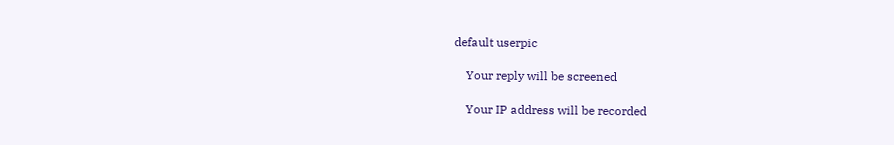default userpic

    Your reply will be screened

    Your IP address will be recorded